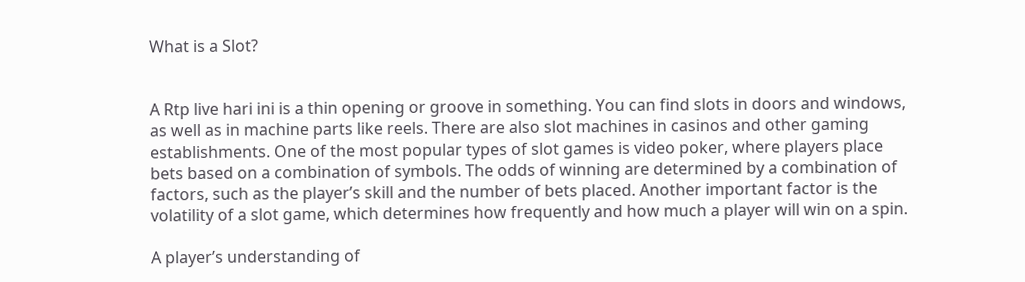What is a Slot?


A Rtp live hari ini is a thin opening or groove in something. You can find slots in doors and windows, as well as in machine parts like reels. There are also slot machines in casinos and other gaming establishments. One of the most popular types of slot games is video poker, where players place bets based on a combination of symbols. The odds of winning are determined by a combination of factors, such as the player’s skill and the number of bets placed. Another important factor is the volatility of a slot game, which determines how frequently and how much a player will win on a spin.

A player’s understanding of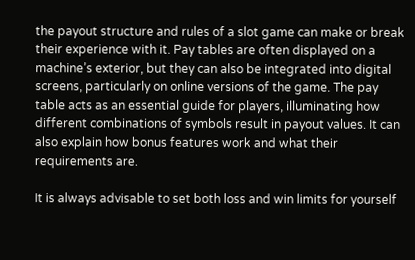the payout structure and rules of a slot game can make or break their experience with it. Pay tables are often displayed on a machine’s exterior, but they can also be integrated into digital screens, particularly on online versions of the game. The pay table acts as an essential guide for players, illuminating how different combinations of symbols result in payout values. It can also explain how bonus features work and what their requirements are.

It is always advisable to set both loss and win limits for yourself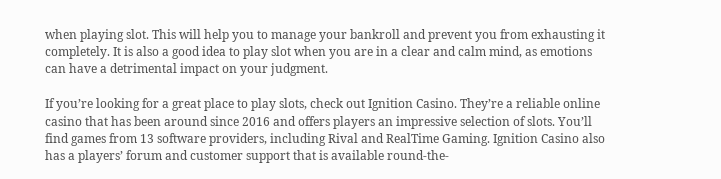when playing slot. This will help you to manage your bankroll and prevent you from exhausting it completely. It is also a good idea to play slot when you are in a clear and calm mind, as emotions can have a detrimental impact on your judgment.

If you’re looking for a great place to play slots, check out Ignition Casino. They’re a reliable online casino that has been around since 2016 and offers players an impressive selection of slots. You’ll find games from 13 software providers, including Rival and RealTime Gaming. Ignition Casino also has a players’ forum and customer support that is available round-the-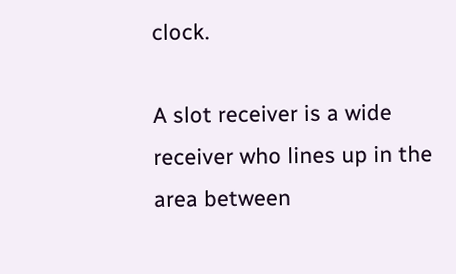clock.

A slot receiver is a wide receiver who lines up in the area between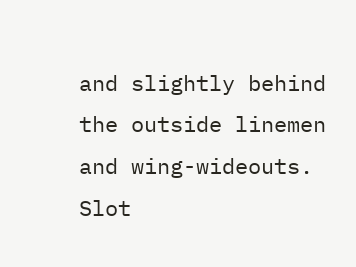and slightly behind the outside linemen and wing-wideouts. Slot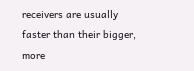receivers are usually faster than their bigger, more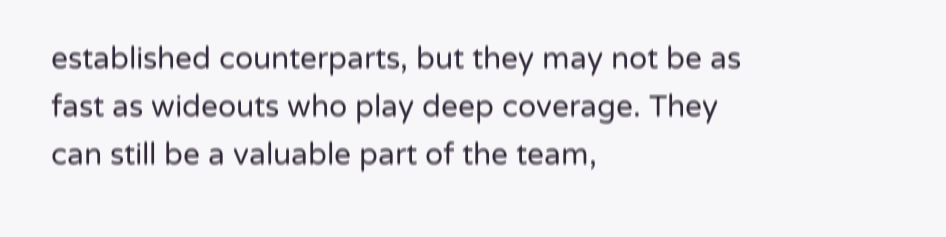established counterparts, but they may not be as fast as wideouts who play deep coverage. They can still be a valuable part of the team,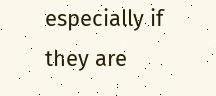especially if they are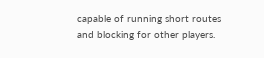capable of running short routes and blocking for other players.